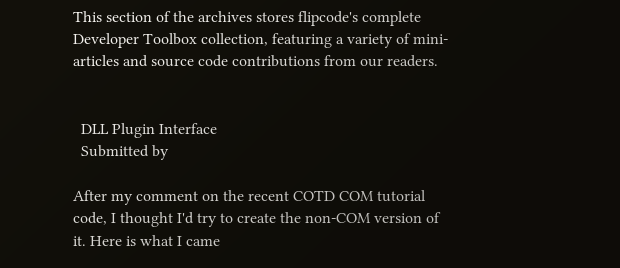This section of the archives stores flipcode's complete Developer Toolbox collection, featuring a variety of mini-articles and source code contributions from our readers.


  DLL Plugin Interface
  Submitted by

After my comment on the recent COTD COM tutorial code, I thought I'd try to create the non-COM version of it. Here is what I came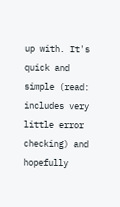up with. It's quick and simple (read: includes very little error checking) and hopefully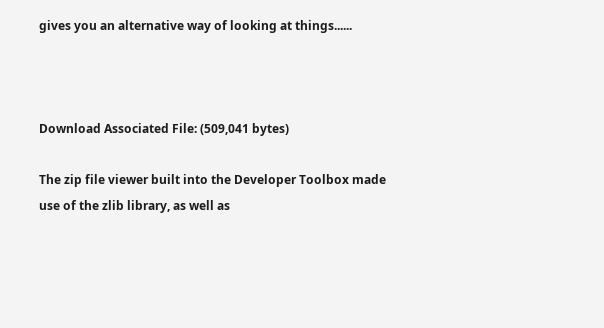gives you an alternative way of looking at things......



Download Associated File: (509,041 bytes)

The zip file viewer built into the Developer Toolbox made use of the zlib library, as well as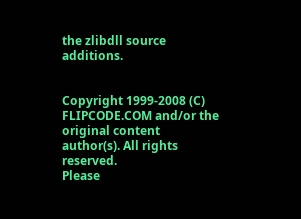the zlibdll source additions.


Copyright 1999-2008 (C) FLIPCODE.COM and/or the original content author(s). All rights reserved.
Please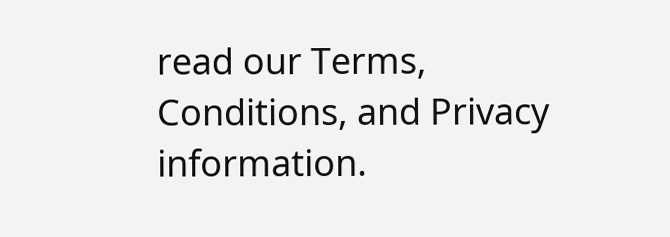read our Terms, Conditions, and Privacy information.